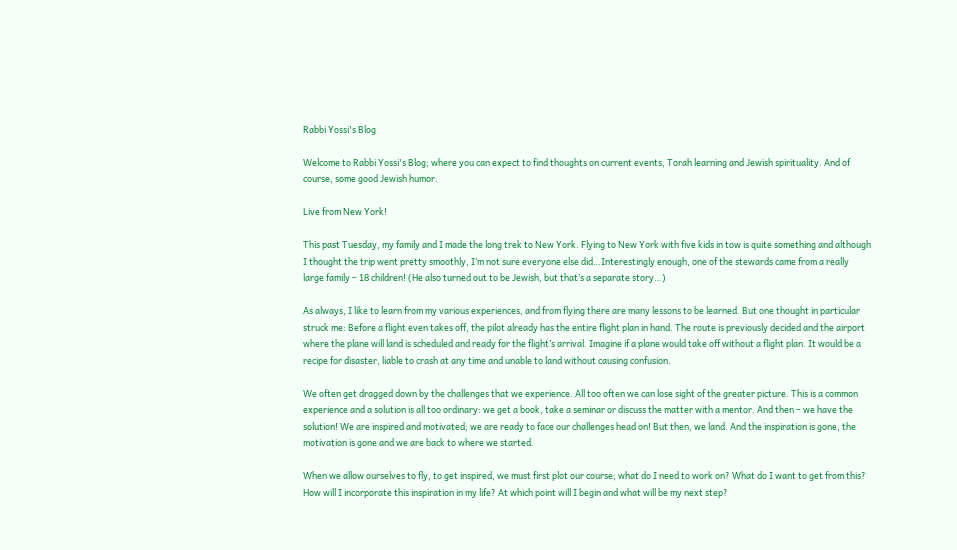Rabbi Yossi's Blog

Welcome to Rabbi Yossi's Blog; where you can expect to find thoughts on current events, Torah learning and Jewish spirituality. And of course, some good Jewish humor.

Live from New York!

This past Tuesday, my family and I made the long trek to New York. Flying to New York with five kids in tow is quite something and although I thought the trip went pretty smoothly, I’m not sure everyone else did…Interestingly enough, one of the stewards came from a really large family – 18 children! (He also turned out to be Jewish, but that’s a separate story…)

As always, I like to learn from my various experiences, and from flying there are many lessons to be learned. But one thought in particular struck me: Before a flight even takes off, the pilot already has the entire flight plan in hand. The route is previously decided and the airport where the plane will land is scheduled and ready for the flight’s arrival. Imagine if a plane would take off without a flight plan. It would be a recipe for disaster, liable to crash at any time and unable to land without causing confusion.

We often get dragged down by the challenges that we experience. All too often we can lose sight of the greater picture. This is a common experience and a solution is all too ordinary: we get a book, take a seminar or discuss the matter with a mentor. And then – we have the solution! We are inspired and motivated; we are ready to face our challenges head on! But then, we land. And the inspiration is gone, the motivation is gone and we are back to where we started.

When we allow ourselves to fly, to get inspired, we must first plot our course; what do I need to work on? What do I want to get from this? How will I incorporate this inspiration in my life? At which point will I begin and what will be my next step?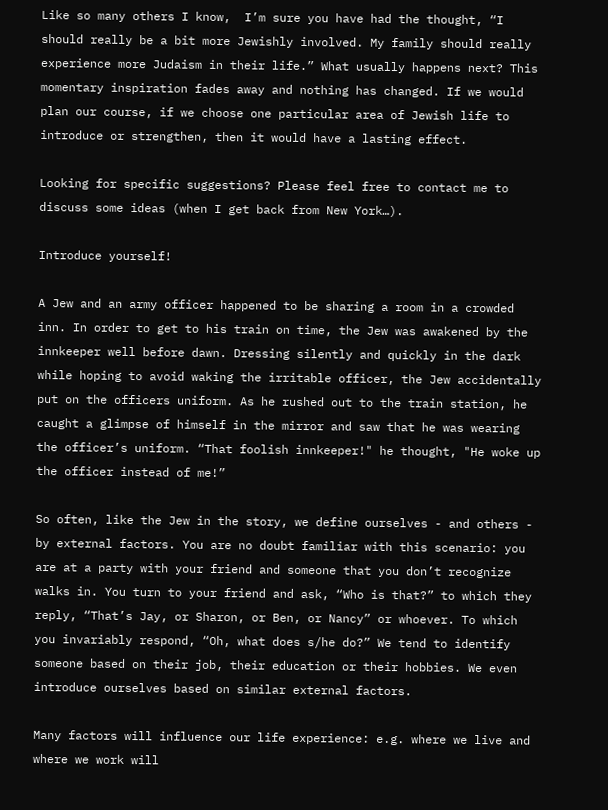Like so many others I know,  I’m sure you have had the thought, “I should really be a bit more Jewishly involved. My family should really experience more Judaism in their life.” What usually happens next? This momentary inspiration fades away and nothing has changed. If we would plan our course, if we choose one particular area of Jewish life to introduce or strengthen, then it would have a lasting effect.

Looking for specific suggestions? Please feel free to contact me to discuss some ideas (when I get back from New York…).

Introduce yourself!

A Jew and an army officer happened to be sharing a room in a crowded inn. In order to get to his train on time, the Jew was awakened by the innkeeper well before dawn. Dressing silently and quickly in the dark while hoping to avoid waking the irritable officer, the Jew accidentally put on the officers uniform. As he rushed out to the train station, he caught a glimpse of himself in the mirror and saw that he was wearing the officer’s uniform. “That foolish innkeeper!" he thought, "He woke up the officer instead of me!”

So often, like the Jew in the story, we define ourselves - and others - by external factors. You are no doubt familiar with this scenario: you are at a party with your friend and someone that you don’t recognize walks in. You turn to your friend and ask, “Who is that?” to which they reply, “That’s Jay, or Sharon, or Ben, or Nancy” or whoever. To which you invariably respond, “Oh, what does s/he do?” We tend to identify someone based on their job, their education or their hobbies. We even introduce ourselves based on similar external factors.

Many factors will influence our life experience: e.g. where we live and where we work will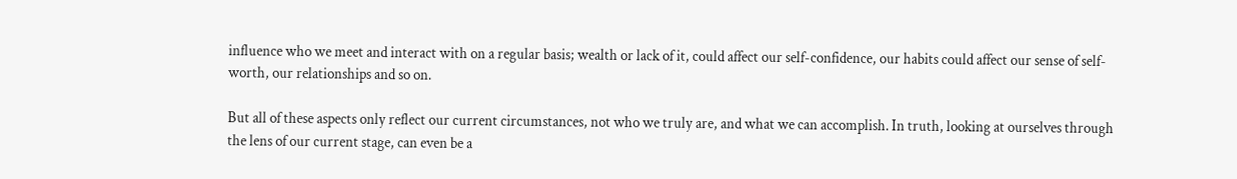influence who we meet and interact with on a regular basis; wealth or lack of it, could affect our self-confidence, our habits could affect our sense of self-worth, our relationships and so on.

But all of these aspects only reflect our current circumstances, not who we truly are, and what we can accomplish. In truth, looking at ourselves through the lens of our current stage, can even be a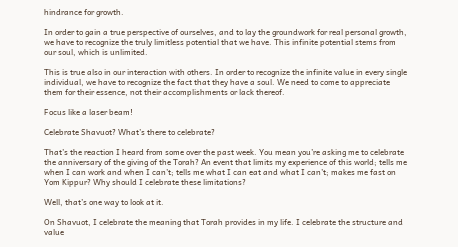hindrance for growth.

In order to gain a true perspective of ourselves, and to lay the groundwork for real personal growth, we have to recognize the truly limitless potential that we have. This infinite potential stems from our soul, which is unlimited.

This is true also in our interaction with others. In order to recognize the infinite value in every single individual, we have to recognize the fact that they have a soul. We need to come to appreciate them for their essence, not their accomplishments or lack thereof.

Focus like a laser beam!

Celebrate Shavuot? What’s there to celebrate?

That’s the reaction I heard from some over the past week. You mean you’re asking me to celebrate the anniversary of the giving of the Torah? An event that limits my experience of this world; tells me when I can work and when I can’t; tells me what I can eat and what I can’t; makes me fast on Yom Kippur? Why should I celebrate these limitations?

Well, that’s one way to look at it.

On Shavuot, I celebrate the meaning that Torah provides in my life. I celebrate the structure and value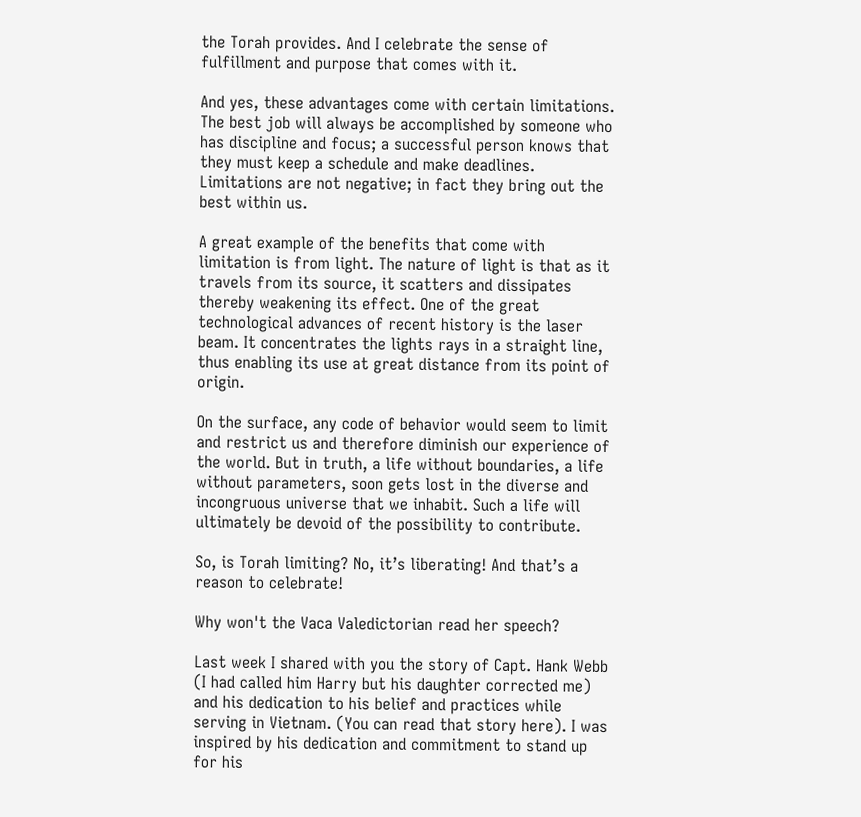the Torah provides. And I celebrate the sense of fulfillment and purpose that comes with it.

And yes, these advantages come with certain limitations. The best job will always be accomplished by someone who has discipline and focus; a successful person knows that they must keep a schedule and make deadlines. Limitations are not negative; in fact they bring out the best within us.

A great example of the benefits that come with limitation is from light. The nature of light is that as it travels from its source, it scatters and dissipates thereby weakening its effect. One of the great technological advances of recent history is the laser beam. It concentrates the lights rays in a straight line, thus enabling its use at great distance from its point of origin.

On the surface, any code of behavior would seem to limit and restrict us and therefore diminish our experience of the world. But in truth, a life without boundaries, a life without parameters, soon gets lost in the diverse and incongruous universe that we inhabit. Such a life will ultimately be devoid of the possibility to contribute.

So, is Torah limiting? No, it’s liberating! And that’s a reason to celebrate!

Why won't the Vaca Valedictorian read her speech?

Last week I shared with you the story of Capt. Hank Webb (I had called him Harry but his daughter corrected me) and his dedication to his belief and practices while serving in Vietnam. (You can read that story here). I was inspired by his dedication and commitment to stand up for his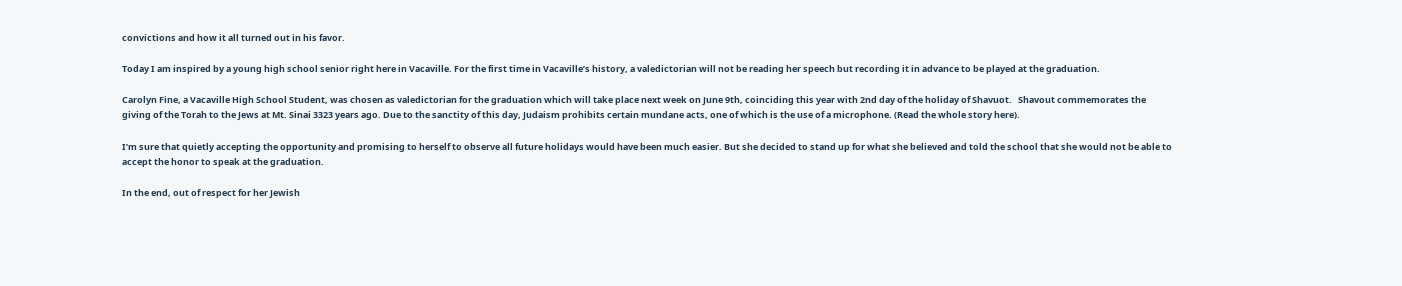convictions and how it all turned out in his favor.

Today I am inspired by a young high school senior right here in Vacaville. For the first time in Vacaville’s history, a valedictorian will not be reading her speech but recording it in advance to be played at the graduation.

Carolyn Fine, a Vacaville High School Student, was chosen as valedictorian for the graduation which will take place next week on June 9th, coinciding this year with 2nd day of the holiday of Shavuot.   Shavout commemorates the giving of the Torah to the Jews at Mt. Sinai 3323 years ago. Due to the sanctity of this day, Judaism prohibits certain mundane acts, one of which is the use of a microphone. (Read the whole story here).

I’m sure that quietly accepting the opportunity and promising to herself to observe all future holidays would have been much easier. But she decided to stand up for what she believed and told the school that she would not be able to accept the honor to speak at the graduation.

In the end, out of respect for her Jewish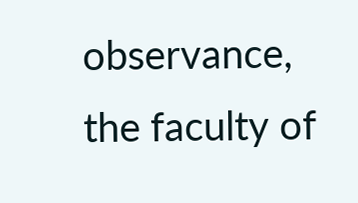observance, the faculty of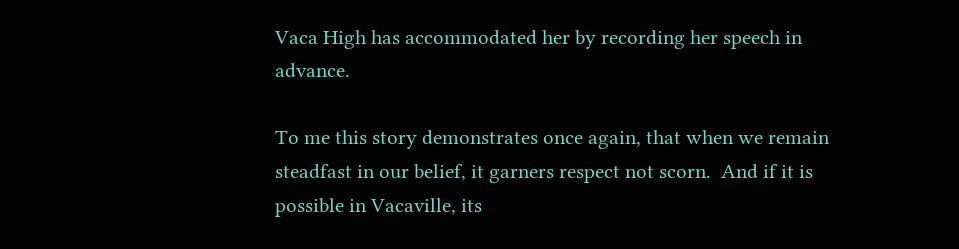Vaca High has accommodated her by recording her speech in advance.

To me this story demonstrates once again, that when we remain steadfast in our belief, it garners respect not scorn.  And if it is possible in Vacaville, its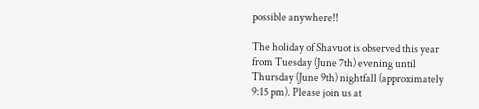possible anywhere!!

The holiday of Shavuot is observed this year from Tuesday (June 7th) evening until Thursday (June 9th) nightfall (approximately 9:15 pm). Please join us at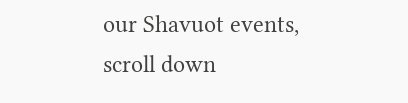our Shavuot events, scroll down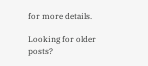for more details.

Looking for older posts?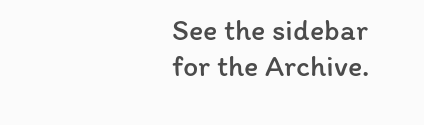See the sidebar for the Archive.